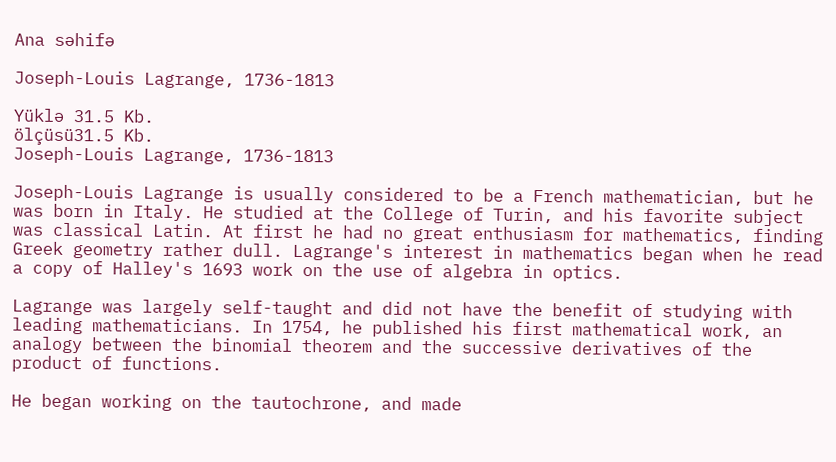Ana səhifə

Joseph-Louis Lagrange, 1736-1813

Yüklə 31.5 Kb.
ölçüsü31.5 Kb.
Joseph-Louis Lagrange, 1736-1813

Joseph-Louis Lagrange is usually considered to be a French mathematician, but he was born in Italy. He studied at the College of Turin, and his favorite subject was classical Latin. At first he had no great enthusiasm for mathematics, finding Greek geometry rather dull. Lagrange's interest in mathematics began when he read a copy of Halley's 1693 work on the use of algebra in optics.

Lagrange was largely self-taught and did not have the benefit of studying with leading mathematicians. In 1754, he published his first mathematical work, an analogy between the binomial theorem and the successive derivatives of the product of functions.

He began working on the tautochrone, and made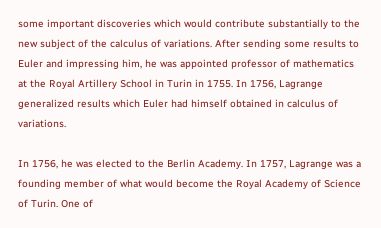some important discoveries which would contribute substantially to the new subject of the calculus of variations. After sending some results to Euler and impressing him, he was appointed professor of mathematics at the Royal Artillery School in Turin in 1755. In 1756, Lagrange generalized results which Euler had himself obtained in calculus of variations.

In 1756, he was elected to the Berlin Academy. In 1757, Lagrange was a founding member of what would become the Royal Academy of Science of Turin. One of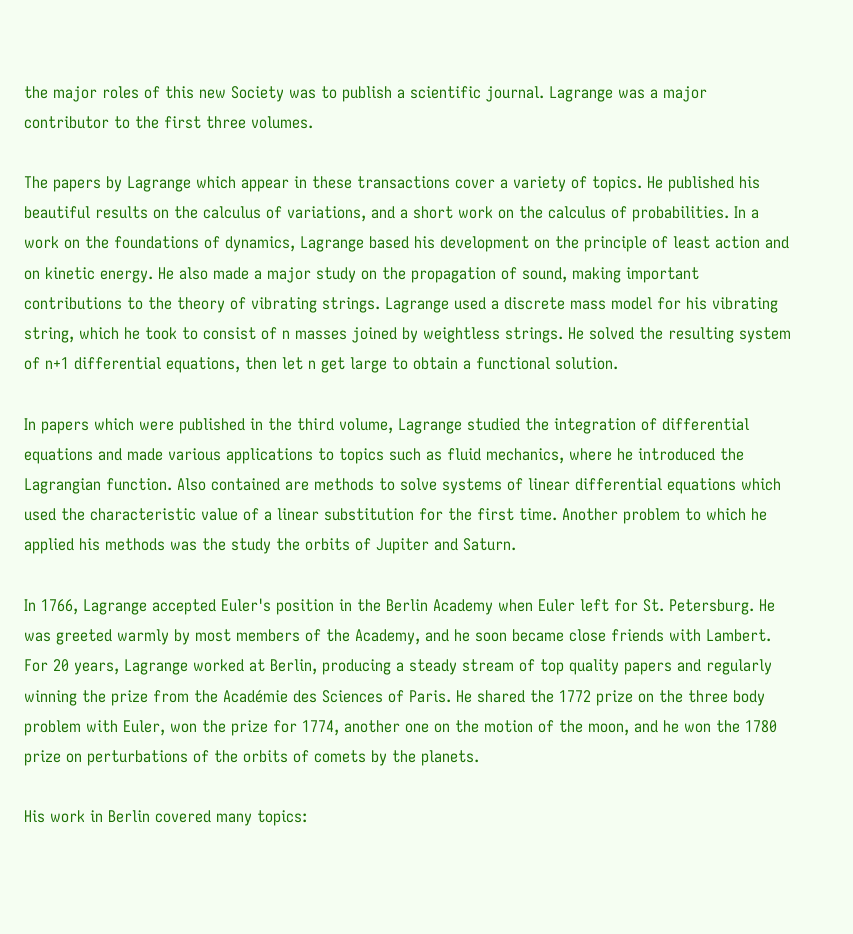the major roles of this new Society was to publish a scientific journal. Lagrange was a major contributor to the first three volumes.

The papers by Lagrange which appear in these transactions cover a variety of topics. He published his beautiful results on the calculus of variations, and a short work on the calculus of probabilities. In a work on the foundations of dynamics, Lagrange based his development on the principle of least action and on kinetic energy. He also made a major study on the propagation of sound, making important contributions to the theory of vibrating strings. Lagrange used a discrete mass model for his vibrating string, which he took to consist of n masses joined by weightless strings. He solved the resulting system of n+1 differential equations, then let n get large to obtain a functional solution.

In papers which were published in the third volume, Lagrange studied the integration of differential equations and made various applications to topics such as fluid mechanics, where he introduced the Lagrangian function. Also contained are methods to solve systems of linear differential equations which used the characteristic value of a linear substitution for the first time. Another problem to which he applied his methods was the study the orbits of Jupiter and Saturn.

In 1766, Lagrange accepted Euler's position in the Berlin Academy when Euler left for St. Petersburg. He was greeted warmly by most members of the Academy, and he soon became close friends with Lambert. For 20 years, Lagrange worked at Berlin, producing a steady stream of top quality papers and regularly winning the prize from the Académie des Sciences of Paris. He shared the 1772 prize on the three body problem with Euler, won the prize for 1774, another one on the motion of the moon, and he won the 1780 prize on perturbations of the orbits of comets by the planets.

His work in Berlin covered many topics: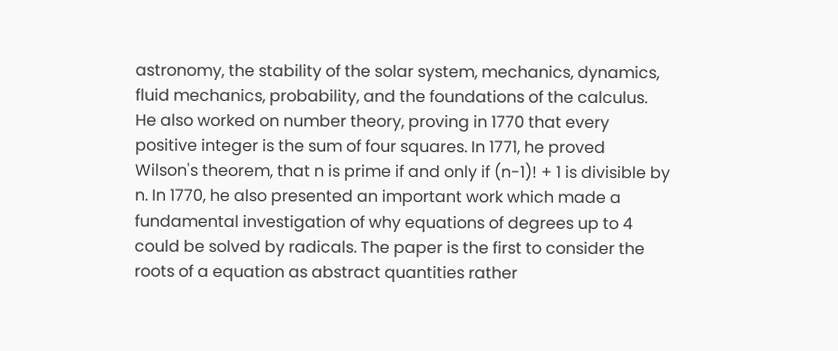astronomy, the stability of the solar system, mechanics, dynamics, fluid mechanics, probability, and the foundations of the calculus. He also worked on number theory, proving in 1770 that every positive integer is the sum of four squares. In 1771, he proved Wilson's theorem, that n is prime if and only if (n-1)! + 1 is divisible by n. In 1770, he also presented an important work which made a fundamental investigation of why equations of degrees up to 4 could be solved by radicals. The paper is the first to consider the roots of a equation as abstract quantities rather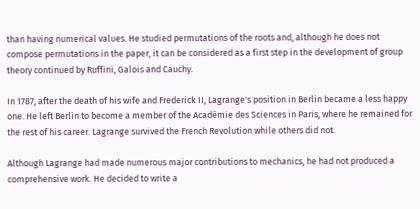than having numerical values. He studied permutations of the roots and, although he does not compose permutations in the paper, it can be considered as a first step in the development of group theory continued by Ruffini, Galois and Cauchy.

In 1787, after the death of his wife and Frederick II, Lagrange's position in Berlin became a less happy one. He left Berlin to become a member of the Académie des Sciences in Paris, where he remained for the rest of his career. Lagrange survived the French Revolution while others did not.

Although Lagrange had made numerous major contributions to mechanics, he had not produced a comprehensive work. He decided to write a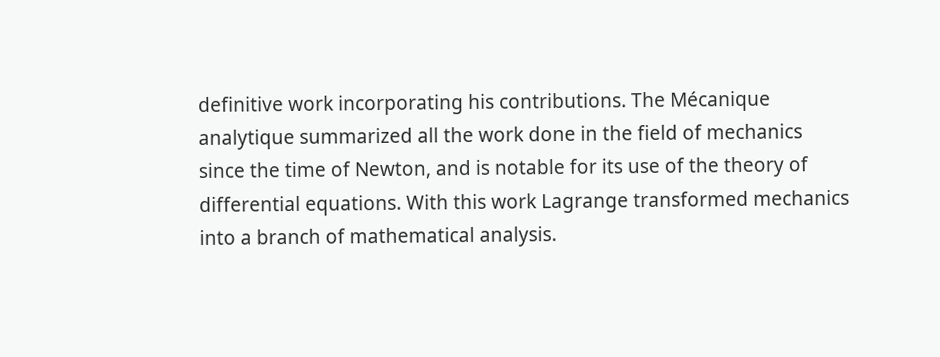definitive work incorporating his contributions. The Mécanique analytique summarized all the work done in the field of mechanics since the time of Newton, and is notable for its use of the theory of differential equations. With this work Lagrange transformed mechanics into a branch of mathematical analysis.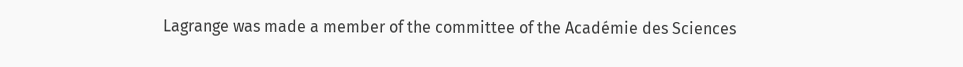Lagrange was made a member of the committee of the Académie des Sciences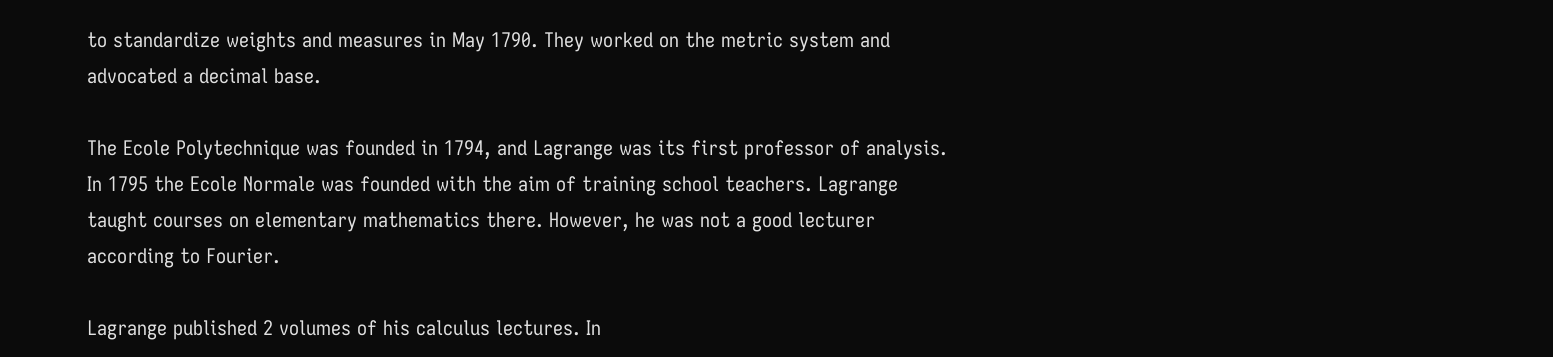to standardize weights and measures in May 1790. They worked on the metric system and advocated a decimal base.

The Ecole Polytechnique was founded in 1794, and Lagrange was its first professor of analysis. In 1795 the Ecole Normale was founded with the aim of training school teachers. Lagrange taught courses on elementary mathematics there. However, he was not a good lecturer according to Fourier.

Lagrange published 2 volumes of his calculus lectures. In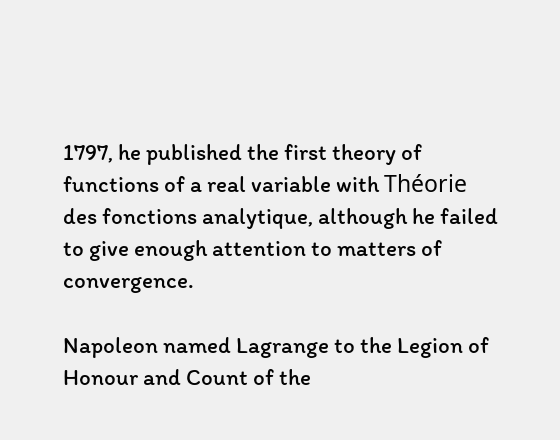1797, he published the first theory of functions of a real variable with Théorie des fonctions analytique, although he failed to give enough attention to matters of convergence.

Napoleon named Lagrange to the Legion of Honour and Count of the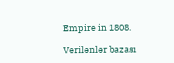Empire in 1808.

Verilənlər bazası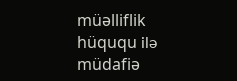müəlliflik hüququ ilə müdafiə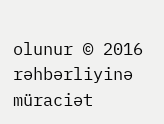olunur © 2016
rəhbərliyinə müraciət